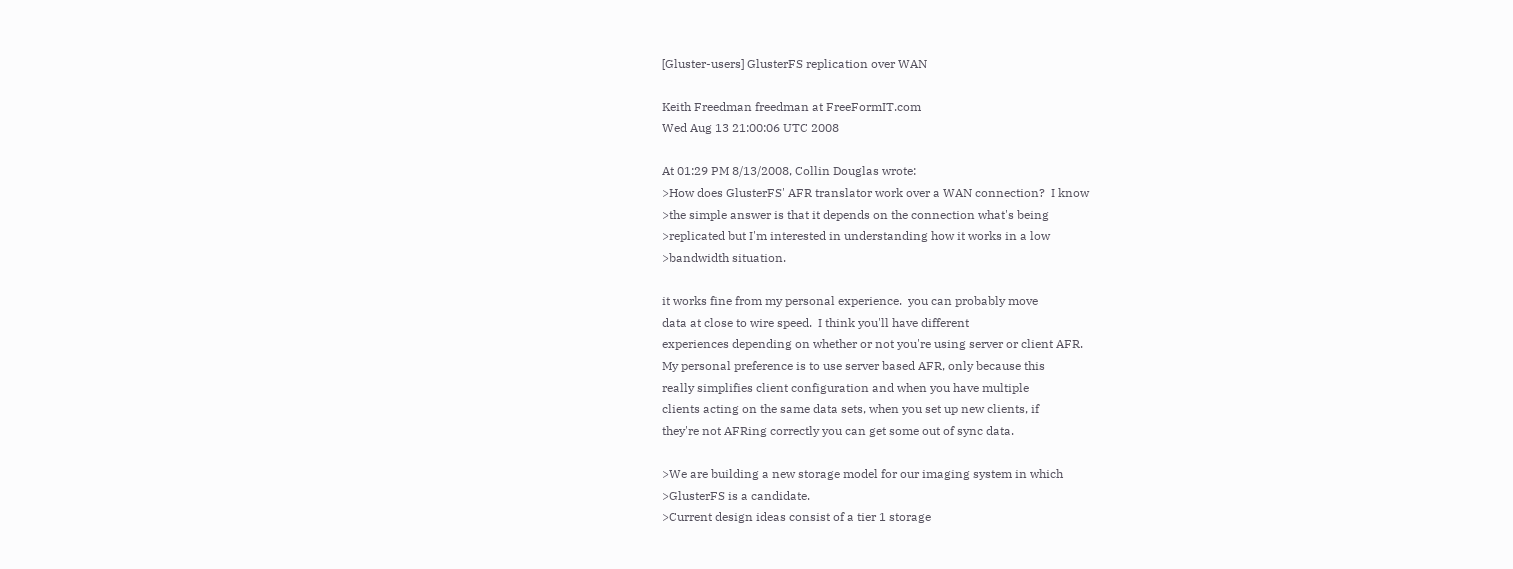[Gluster-users] GlusterFS replication over WAN

Keith Freedman freedman at FreeFormIT.com
Wed Aug 13 21:00:06 UTC 2008

At 01:29 PM 8/13/2008, Collin Douglas wrote:
>How does GlusterFS' AFR translator work over a WAN connection?  I know
>the simple answer is that it depends on the connection what's being
>replicated but I'm interested in understanding how it works in a low
>bandwidth situation.

it works fine from my personal experience.  you can probably move
data at close to wire speed.  I think you'll have different
experiences depending on whether or not you're using server or client AFR.
My personal preference is to use server based AFR, only because this
really simplifies client configuration and when you have multiple
clients acting on the same data sets, when you set up new clients, if
they're not AFRing correctly you can get some out of sync data.

>We are building a new storage model for our imaging system in which
>GlusterFS is a candidate.
>Current design ideas consist of a tier 1 storage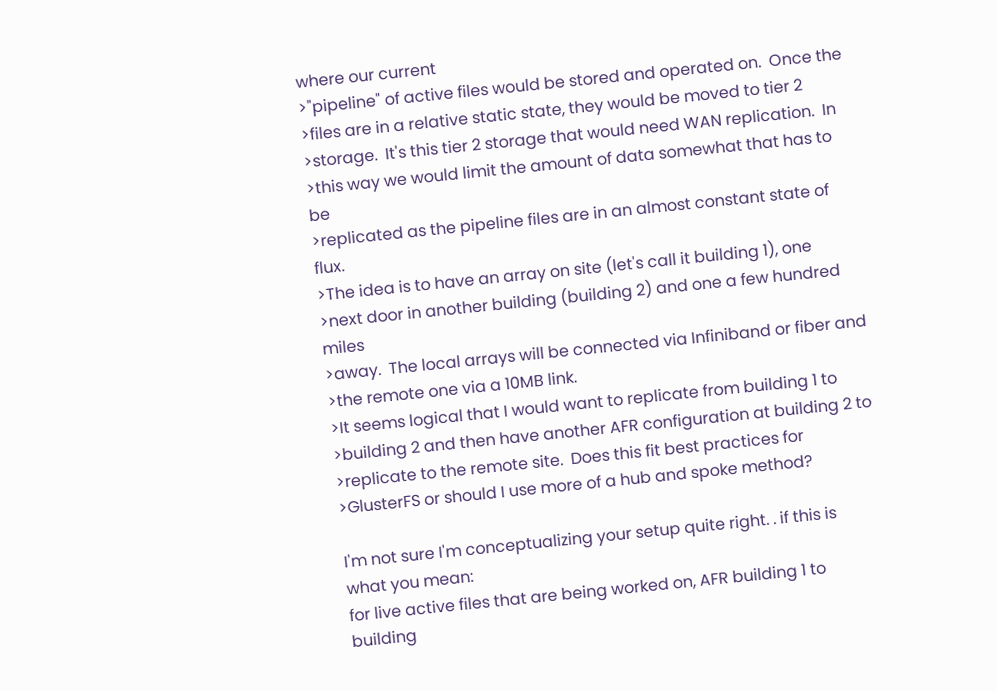where our current
>"pipeline" of active files would be stored and operated on.  Once the
>files are in a relative static state, they would be moved to tier 2
>storage.  It's this tier 2 storage that would need WAN replication.  In
>this way we would limit the amount of data somewhat that has to be
>replicated as the pipeline files are in an almost constant state of flux.
>The idea is to have an array on site (let's call it building 1), one
>next door in another building (building 2) and one a few hundred miles
>away.  The local arrays will be connected via Infiniband or fiber and
>the remote one via a 10MB link.
>It seems logical that I would want to replicate from building 1 to
>building 2 and then have another AFR configuration at building 2 to
>replicate to the remote site.  Does this fit best practices for
>GlusterFS or should I use more of a hub and spoke method?

I'm not sure I'm conceptualizing your setup quite right. . if this is
what you mean:
for live active files that are being worked on, AFR building 1 to
building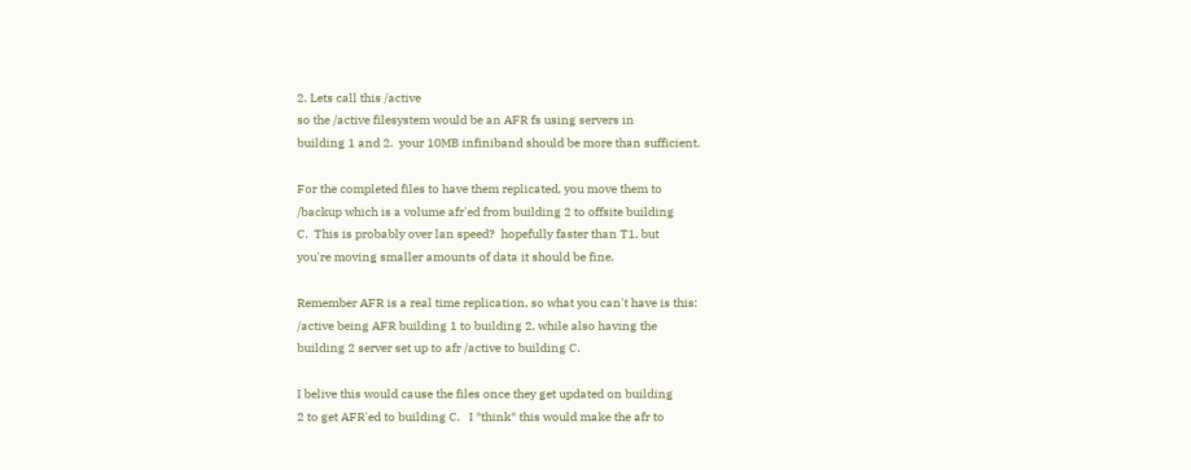2. Lets call this /active
so the /active filesystem would be an AFR fs using servers in
building 1 and 2.  your 10MB infiniband should be more than sufficient.

For the completed files to have them replicated, you move them to
/backup which is a volume afr'ed from building 2 to offsite building
C.  This is probably over lan speed?  hopefully faster than T1, but
you're moving smaller amounts of data it should be fine.

Remember AFR is a real time replication, so what you can't have is this:
/active being AFR building 1 to building 2, while also having the
building 2 server set up to afr /active to building C.

I belive this would cause the files once they get updated on building
2 to get AFR'ed to building C.   I *think* this would make the afr to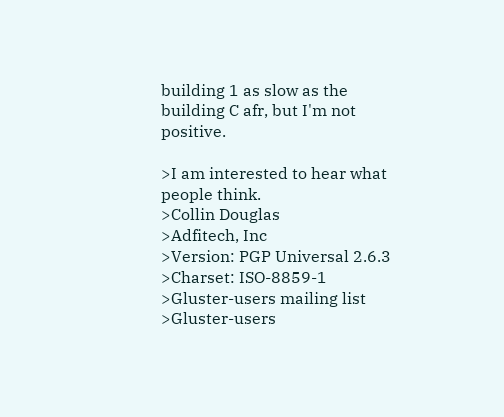building 1 as slow as the building C afr, but I'm not positive.

>I am interested to hear what people think.
>Collin Douglas
>Adfitech, Inc
>Version: PGP Universal 2.6.3
>Charset: ISO-8859-1
>Gluster-users mailing list
>Gluster-users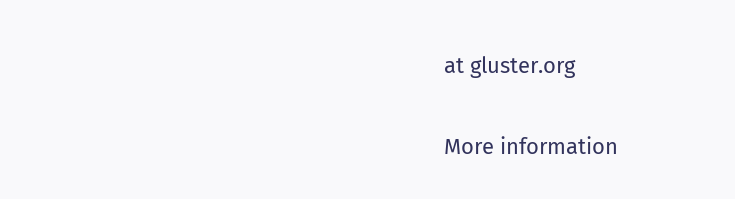at gluster.org

More information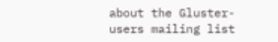about the Gluster-users mailing list